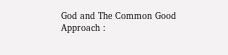God and The Common Good Approach :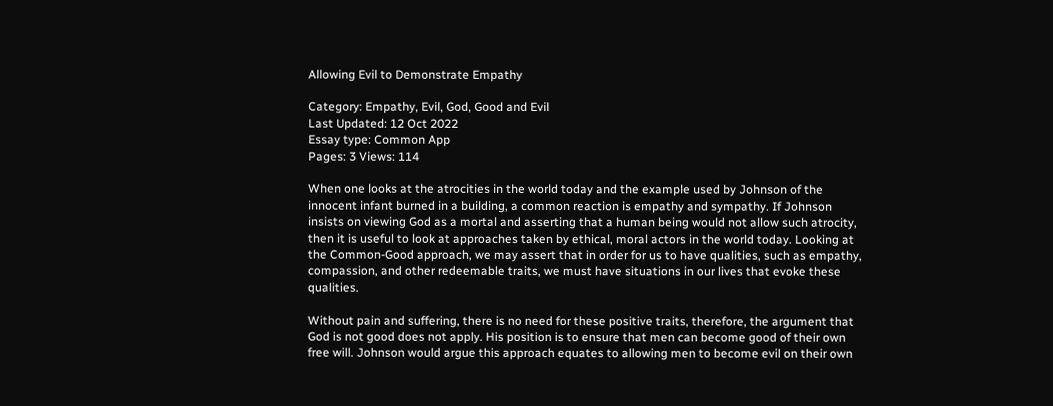Allowing Evil to Demonstrate Empathy

Category: Empathy, Evil, God, Good and Evil
Last Updated: 12 Oct 2022
Essay type: Common App
Pages: 3 Views: 114

When one looks at the atrocities in the world today and the example used by Johnson of the innocent infant burned in a building, a common reaction is empathy and sympathy. If Johnson insists on viewing God as a mortal and asserting that a human being would not allow such atrocity, then it is useful to look at approaches taken by ethical, moral actors in the world today. Looking at the Common-Good approach, we may assert that in order for us to have qualities, such as empathy, compassion, and other redeemable traits, we must have situations in our lives that evoke these qualities.

Without pain and suffering, there is no need for these positive traits, therefore, the argument that God is not good does not apply. His position is to ensure that men can become good of their own free will. Johnson would argue this approach equates to allowing men to become evil on their own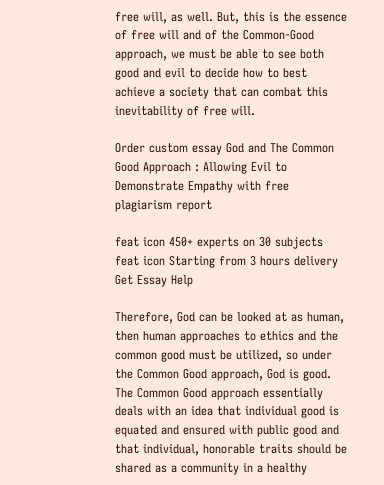free will, as well. But, this is the essence of free will and of the Common-Good approach, we must be able to see both good and evil to decide how to best achieve a society that can combat this inevitability of free will.

Order custom essay God and The Common Good Approach : Allowing Evil to Demonstrate Empathy with free plagiarism report

feat icon 450+ experts on 30 subjects feat icon Starting from 3 hours delivery
Get Essay Help

Therefore, God can be looked at as human, then human approaches to ethics and the common good must be utilized, so under the Common Good approach, God is good. The Common Good approach essentially deals with an idea that individual good is equated and ensured with public good and that individual, honorable traits should be shared as a community in a healthy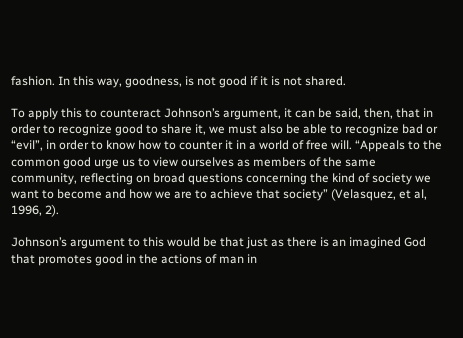fashion. In this way, goodness, is not good if it is not shared.

To apply this to counteract Johnson’s argument, it can be said, then, that in order to recognize good to share it, we must also be able to recognize bad or “evil”, in order to know how to counter it in a world of free will. “Appeals to the common good urge us to view ourselves as members of the same community, reflecting on broad questions concerning the kind of society we want to become and how we are to achieve that society” (Velasquez, et al, 1996, 2).

Johnson’s argument to this would be that just as there is an imagined God that promotes good in the actions of man in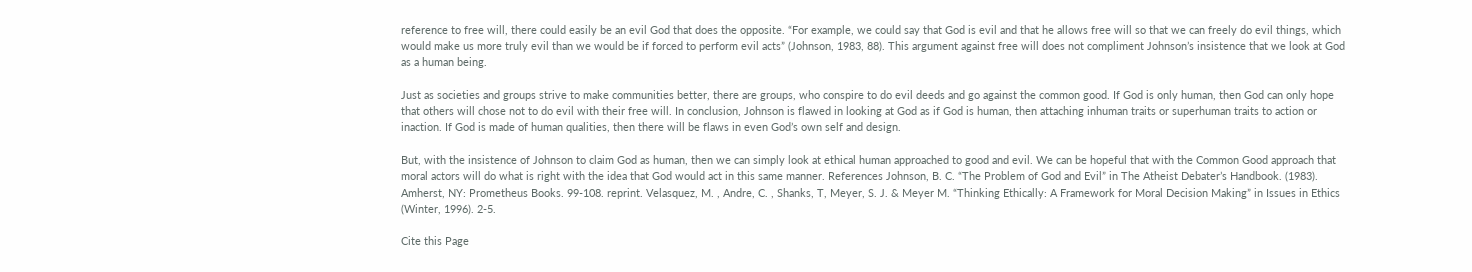reference to free will, there could easily be an evil God that does the opposite. “For example, we could say that God is evil and that he allows free will so that we can freely do evil things, which would make us more truly evil than we would be if forced to perform evil acts” (Johnson, 1983, 88). This argument against free will does not compliment Johnson’s insistence that we look at God as a human being.

Just as societies and groups strive to make communities better, there are groups, who conspire to do evil deeds and go against the common good. If God is only human, then God can only hope that others will chose not to do evil with their free will. In conclusion, Johnson is flawed in looking at God as if God is human, then attaching inhuman traits or superhuman traits to action or inaction. If God is made of human qualities, then there will be flaws in even God’s own self and design.

But, with the insistence of Johnson to claim God as human, then we can simply look at ethical human approached to good and evil. We can be hopeful that with the Common Good approach that moral actors will do what is right with the idea that God would act in this same manner. References Johnson, B. C. “The Problem of God and Evil” in The Atheist Debater’s Handbook. (1983). Amherst, NY: Prometheus Books. 99-108. reprint. Velasquez, M. , Andre, C. , Shanks, T, Meyer, S. J. & Meyer M. “Thinking Ethically: A Framework for Moral Decision Making” in Issues in Ethics (Winter, 1996). 2-5.

Cite this Page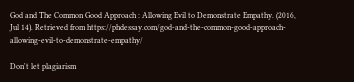God and The Common Good Approach : Allowing Evil to Demonstrate Empathy. (2016, Jul 14). Retrieved from https://phdessay.com/god-and-the-common-good-approach-allowing-evil-to-demonstrate-empathy/

Don't let plagiarism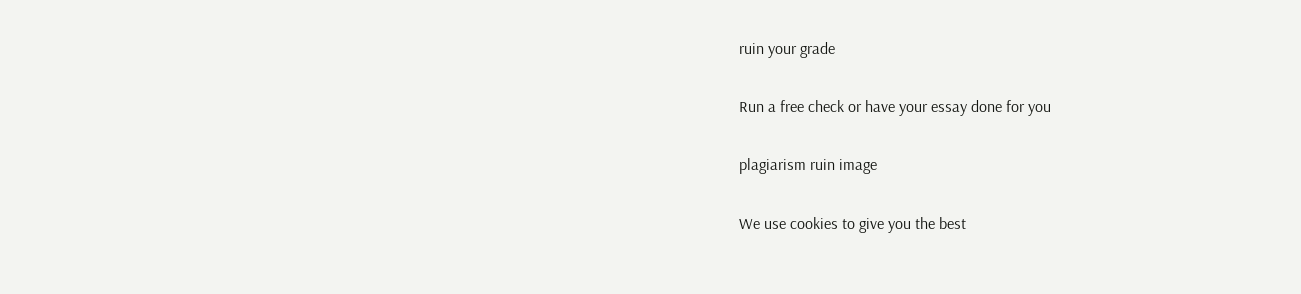ruin your grade

Run a free check or have your essay done for you

plagiarism ruin image

We use cookies to give you the best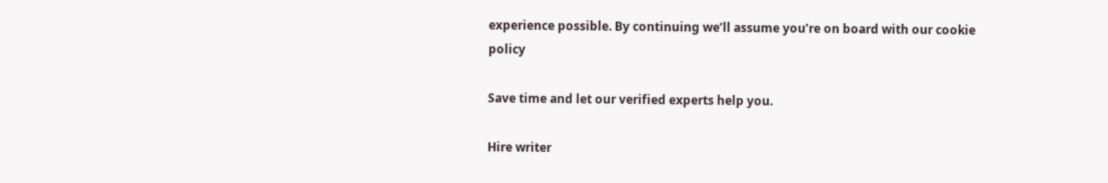experience possible. By continuing we’ll assume you’re on board with our cookie policy

Save time and let our verified experts help you.

Hire writer